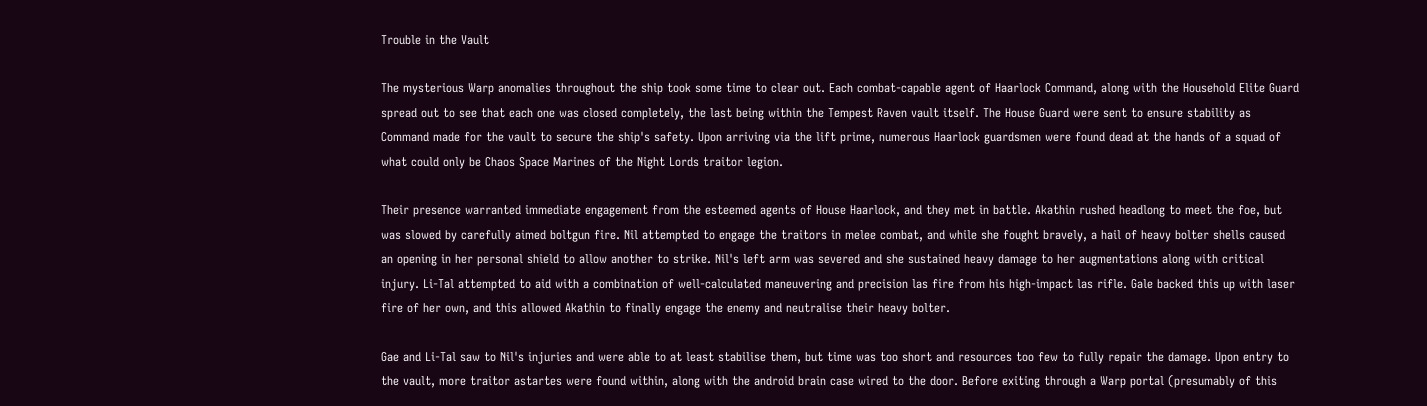Trouble in the Vault

The mysterious Warp anomalies throughout the ship took some time to clear out. Each combat-capable agent of Haarlock Command, along with the Household Elite Guard spread out to see that each one was closed completely, the last being within the Tempest Raven vault itself. The House Guard were sent to ensure stability as Command made for the vault to secure the ship's safety. Upon arriving via the lift prime, numerous Haarlock guardsmen were found dead at the hands of a squad of what could only be Chaos Space Marines of the Night Lords traitor legion.

Their presence warranted immediate engagement from the esteemed agents of House Haarlock, and they met in battle. Akathin rushed headlong to meet the foe, but was slowed by carefully aimed boltgun fire. Nil attempted to engage the traitors in melee combat, and while she fought bravely, a hail of heavy bolter shells caused an opening in her personal shield to allow another to strike. Nil's left arm was severed and she sustained heavy damage to her augmentations along with critical injury. Li-Tal attempted to aid with a combination of well-calculated maneuvering and precision las fire from his high-impact las rifle. Gale backed this up with laser fire of her own, and this allowed Akathin to finally engage the enemy and neutralise their heavy bolter.

Gae and Li-Tal saw to Nil's injuries and were able to at least stabilise them, but time was too short and resources too few to fully repair the damage. Upon entry to the vault, more traitor astartes were found within, along with the android brain case wired to the door. Before exiting through a Warp portal (presumably of this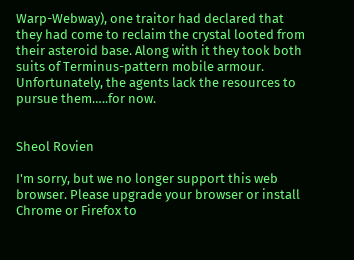Warp-Webway), one traitor had declared that they had come to reclaim the crystal looted from their asteroid base. Along with it they took both suits of Terminus-pattern mobile armour. Unfortunately, the agents lack the resources to pursue them…..for now.


Sheol Rovien

I'm sorry, but we no longer support this web browser. Please upgrade your browser or install Chrome or Firefox to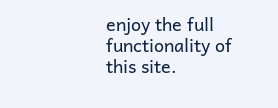enjoy the full functionality of this site.